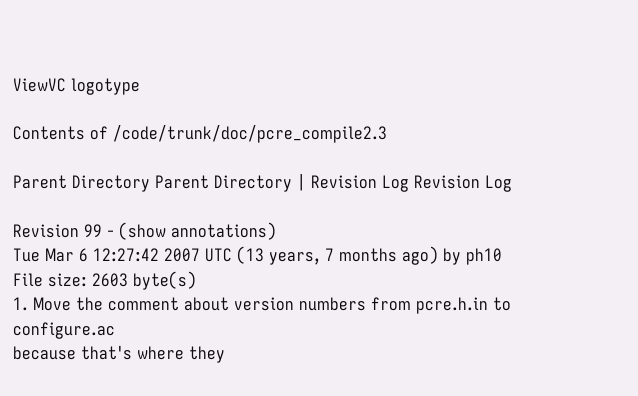ViewVC logotype

Contents of /code/trunk/doc/pcre_compile2.3

Parent Directory Parent Directory | Revision Log Revision Log

Revision 99 - (show annotations)
Tue Mar 6 12:27:42 2007 UTC (13 years, 7 months ago) by ph10
File size: 2603 byte(s)
1. Move the comment about version numbers from pcre.h.in to configure.ac
because that's where they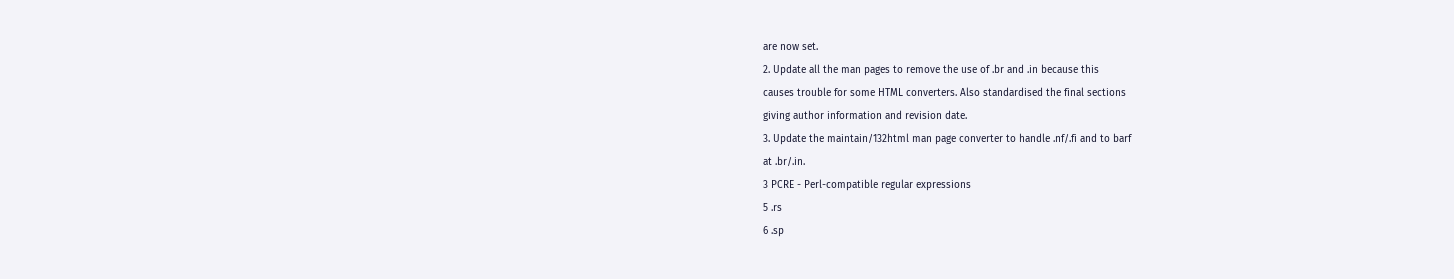are now set.
2. Update all the man pages to remove the use of .br and .in because this
causes trouble for some HTML converters. Also standardised the final sections
giving author information and revision date.
3. Update the maintain/132html man page converter to handle .nf/.fi and to barf
at .br/.in.
3 PCRE - Perl-compatible regular expressions
5 .rs
6 .sp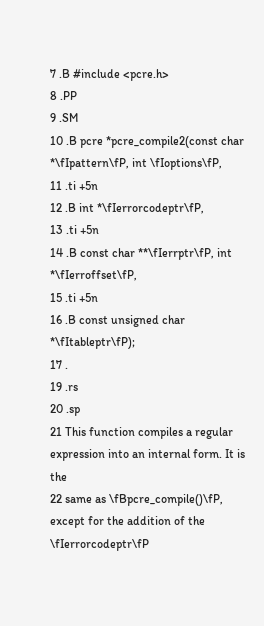7 .B #include <pcre.h>
8 .PP
9 .SM
10 .B pcre *pcre_compile2(const char *\fIpattern\fP, int \fIoptions\fP,
11 .ti +5n
12 .B int *\fIerrorcodeptr\fP,
13 .ti +5n
14 .B const char **\fIerrptr\fP, int *\fIerroffset\fP,
15 .ti +5n
16 .B const unsigned char *\fItableptr\fP);
17 .
19 .rs
20 .sp
21 This function compiles a regular expression into an internal form. It is the
22 same as \fBpcre_compile()\fP, except for the addition of the \fIerrorcodeptr\fP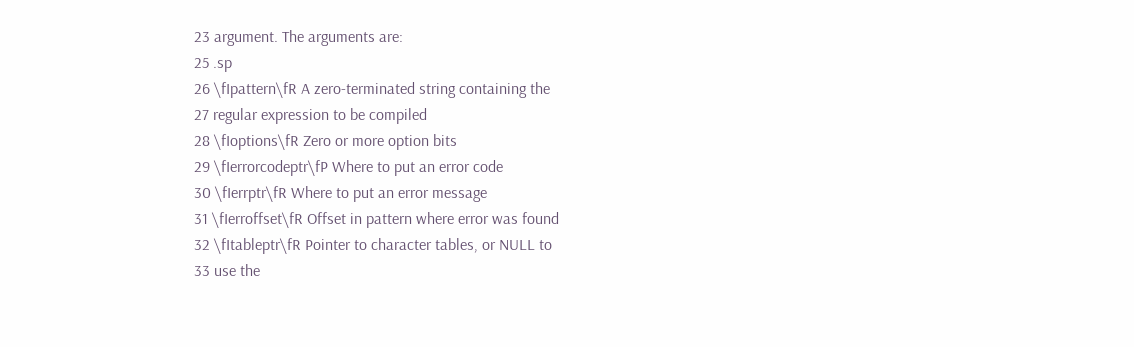23 argument. The arguments are:
25 .sp
26 \fIpattern\fR A zero-terminated string containing the
27 regular expression to be compiled
28 \fIoptions\fR Zero or more option bits
29 \fIerrorcodeptr\fP Where to put an error code
30 \fIerrptr\fR Where to put an error message
31 \fIerroffset\fR Offset in pattern where error was found
32 \fItableptr\fR Pointer to character tables, or NULL to
33 use the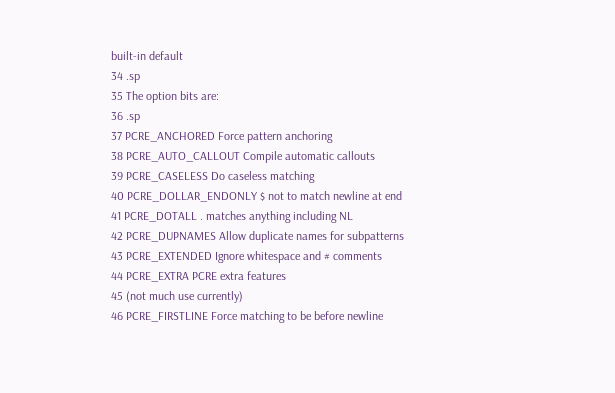built-in default
34 .sp
35 The option bits are:
36 .sp
37 PCRE_ANCHORED Force pattern anchoring
38 PCRE_AUTO_CALLOUT Compile automatic callouts
39 PCRE_CASELESS Do caseless matching
40 PCRE_DOLLAR_ENDONLY $ not to match newline at end
41 PCRE_DOTALL . matches anything including NL
42 PCRE_DUPNAMES Allow duplicate names for subpatterns
43 PCRE_EXTENDED Ignore whitespace and # comments
44 PCRE_EXTRA PCRE extra features
45 (not much use currently)
46 PCRE_FIRSTLINE Force matching to be before newline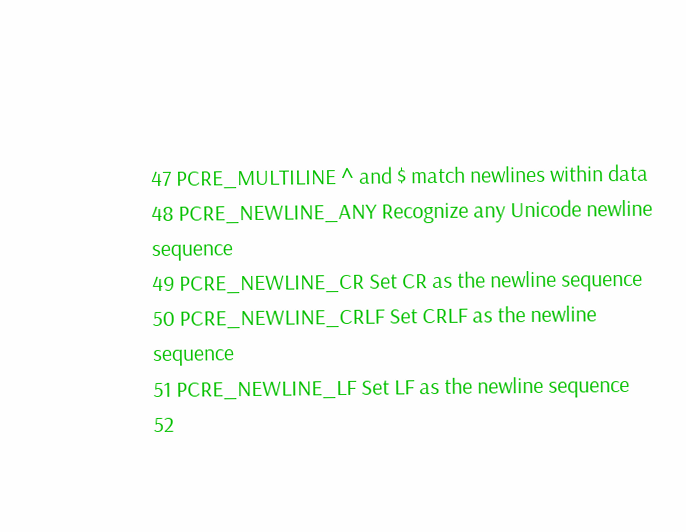47 PCRE_MULTILINE ^ and $ match newlines within data
48 PCRE_NEWLINE_ANY Recognize any Unicode newline sequence
49 PCRE_NEWLINE_CR Set CR as the newline sequence
50 PCRE_NEWLINE_CRLF Set CRLF as the newline sequence
51 PCRE_NEWLINE_LF Set LF as the newline sequence
52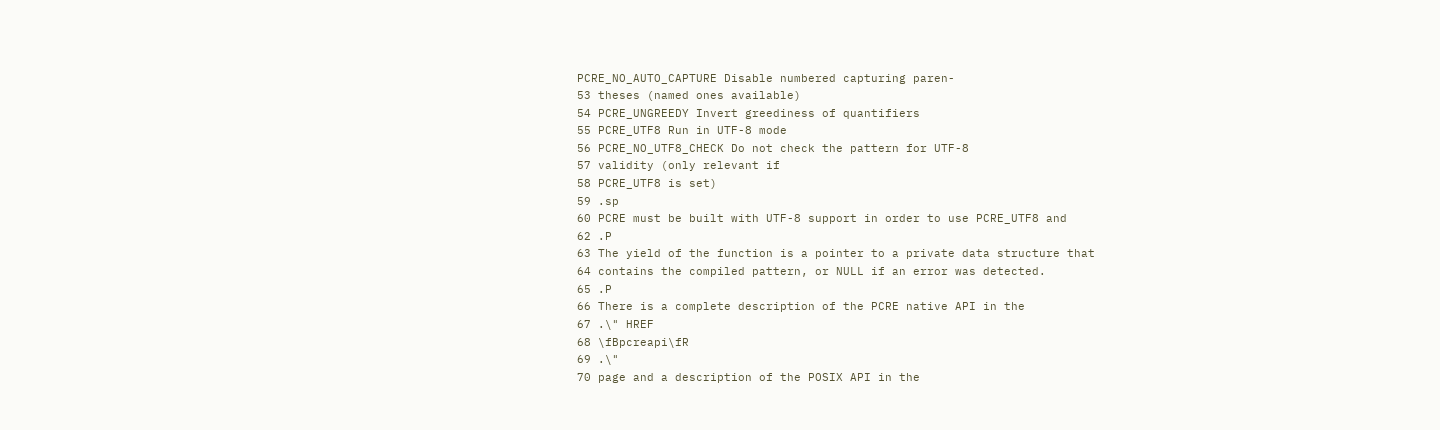PCRE_NO_AUTO_CAPTURE Disable numbered capturing paren-
53 theses (named ones available)
54 PCRE_UNGREEDY Invert greediness of quantifiers
55 PCRE_UTF8 Run in UTF-8 mode
56 PCRE_NO_UTF8_CHECK Do not check the pattern for UTF-8
57 validity (only relevant if
58 PCRE_UTF8 is set)
59 .sp
60 PCRE must be built with UTF-8 support in order to use PCRE_UTF8 and
62 .P
63 The yield of the function is a pointer to a private data structure that
64 contains the compiled pattern, or NULL if an error was detected.
65 .P
66 There is a complete description of the PCRE native API in the
67 .\" HREF
68 \fBpcreapi\fR
69 .\"
70 page and a description of the POSIX API in the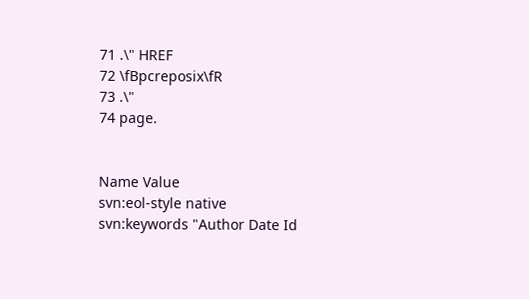71 .\" HREF
72 \fBpcreposix\fR
73 .\"
74 page.


Name Value
svn:eol-style native
svn:keywords "Author Date Id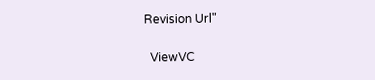Revision Url"

  ViewVC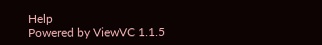Help
Powered by ViewVC 1.1.5